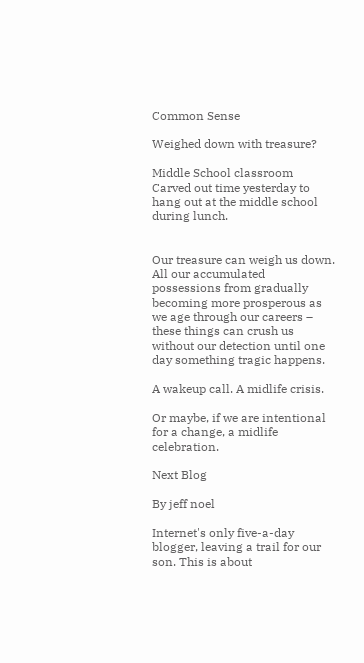Common Sense

Weighed down with treasure?

Middle School classroom
Carved out time yesterday to hang out at the middle school during lunch.


Our treasure can weigh us down. All our accumulated possessions from gradually becoming more prosperous as we age through our careers – these things can crush us without our detection until one day something tragic happens.

A wakeup call. A midlife crisis.

Or maybe, if we are intentional for a change, a midlife celebration.

Next Blog

By jeff noel

Internet's only five-a-day blogger, leaving a trail for our son. This is about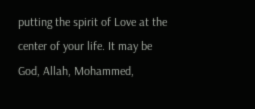putting the spirit of Love at the center of your life. It may be God, Allah, Mohammed,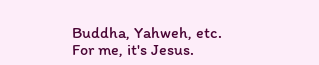Buddha, Yahweh, etc. For me, it's Jesus.